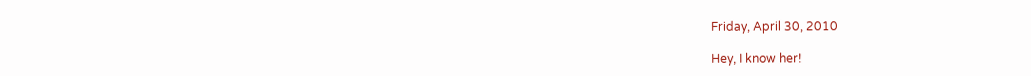Friday, April 30, 2010

Hey, I know her!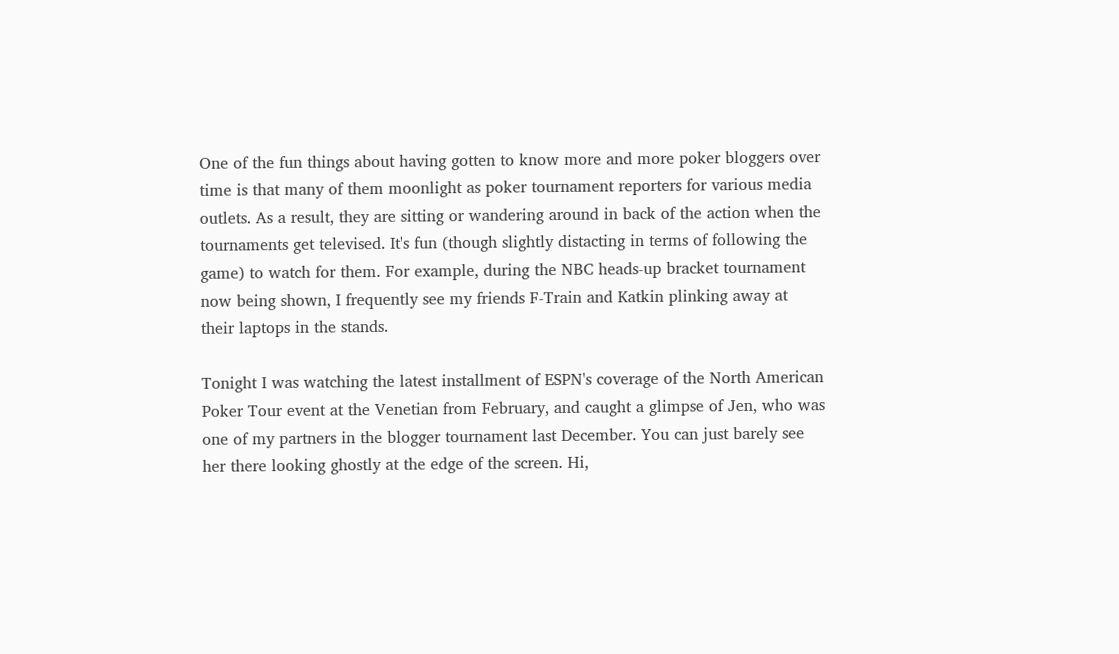One of the fun things about having gotten to know more and more poker bloggers over time is that many of them moonlight as poker tournament reporters for various media outlets. As a result, they are sitting or wandering around in back of the action when the tournaments get televised. It's fun (though slightly distacting in terms of following the game) to watch for them. For example, during the NBC heads-up bracket tournament now being shown, I frequently see my friends F-Train and Katkin plinking away at their laptops in the stands.

Tonight I was watching the latest installment of ESPN's coverage of the North American Poker Tour event at the Venetian from February, and caught a glimpse of Jen, who was one of my partners in the blogger tournament last December. You can just barely see her there looking ghostly at the edge of the screen. Hi,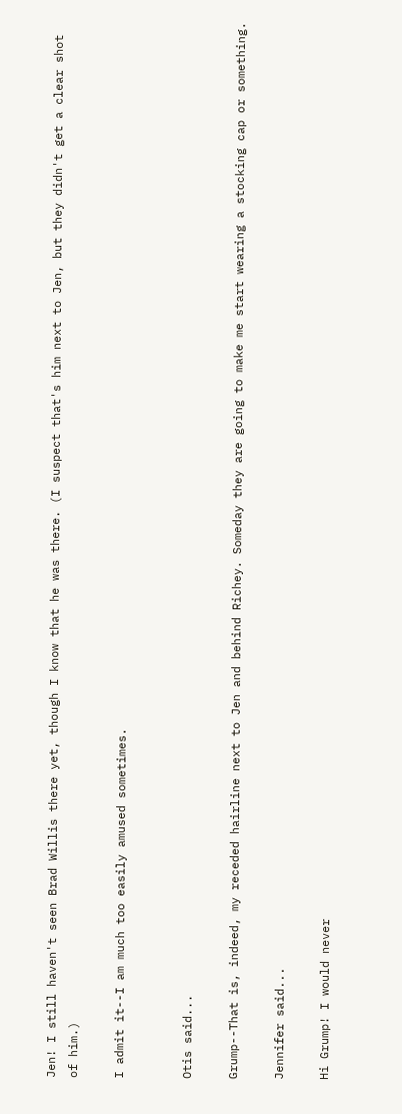Jen! I still haven't seen Brad Willis there yet, though I know that he was there. (I suspect that's him next to Jen, but they didn't get a clear shot of him.)

I admit it--I am much too easily amused sometimes.


Otis said...

Grump--That is, indeed, my receded hairline next to Jen and behind Richey. Someday they are going to make me start wearing a stocking cap or something.

Jennifer said...

Hi Grump! I would never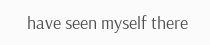have seen myself there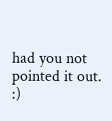had you not pointed it out. :)